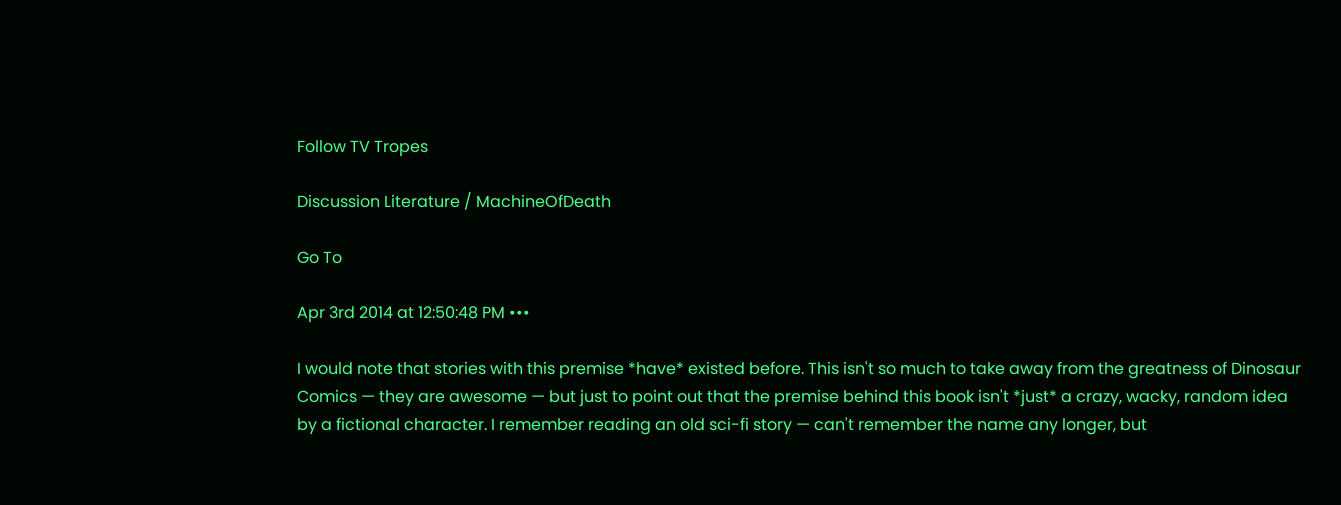Follow TV Tropes

Discussion Literature / MachineOfDeath

Go To

Apr 3rd 2014 at 12:50:48 PM •••

I would note that stories with this premise *have* existed before. This isn't so much to take away from the greatness of Dinosaur Comics — they are awesome — but just to point out that the premise behind this book isn't *just* a crazy, wacky, random idea by a fictional character. I remember reading an old sci-fi story — can't remember the name any longer, but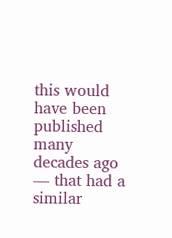this would have been published many decades ago — that had a similar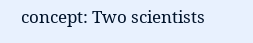concept: Two scientists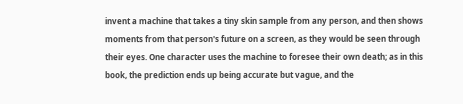invent a machine that takes a tiny skin sample from any person, and then shows moments from that person's future on a screen, as they would be seen through their eyes. One character uses the machine to foresee their own death; as in this book, the prediction ends up being accurate but vague, and the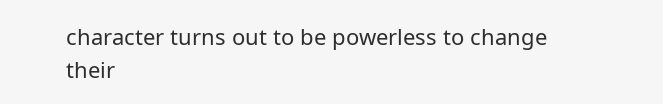character turns out to be powerless to change their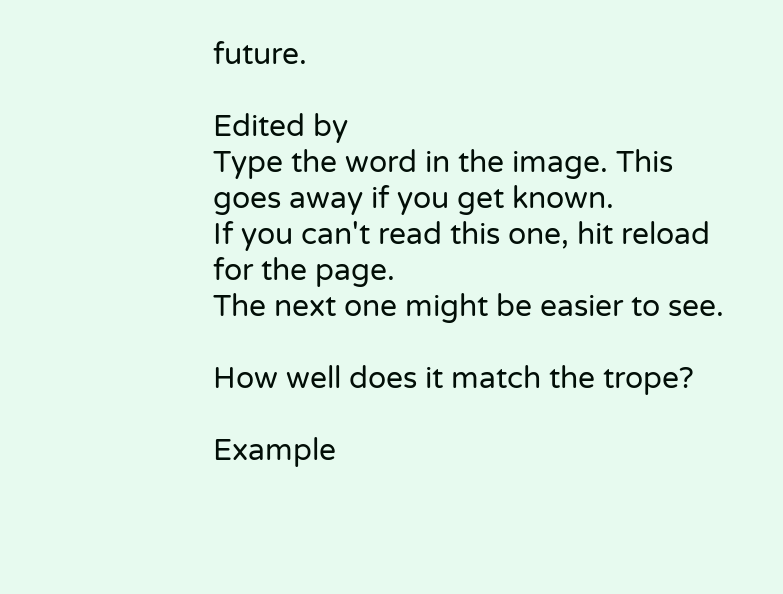future.

Edited by
Type the word in the image. This goes away if you get known.
If you can't read this one, hit reload for the page.
The next one might be easier to see.

How well does it match the trope?

Example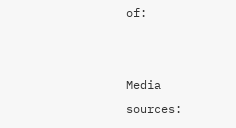of:


Media sources: